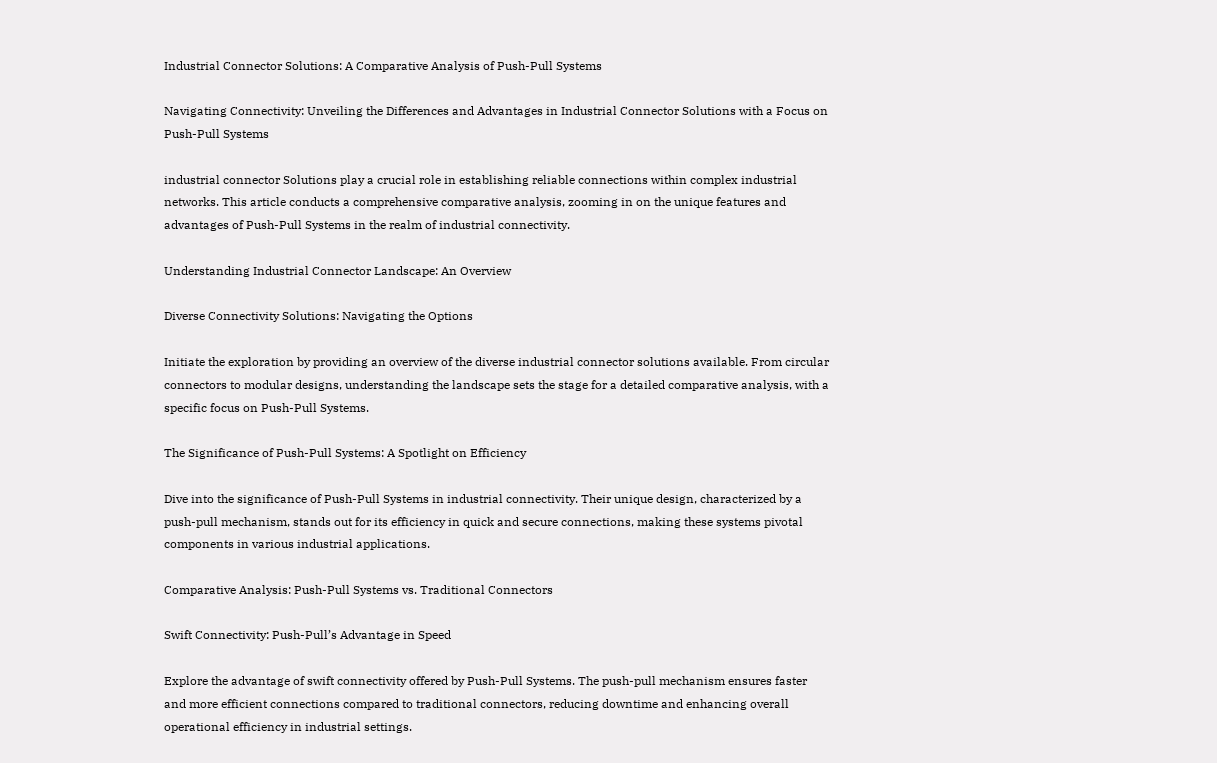Industrial Connector Solutions: A Comparative Analysis of Push-Pull Systems

Navigating Connectivity: Unveiling the Differences and Advantages in Industrial Connector Solutions with a Focus on Push-Pull Systems

industrial connector Solutions play a crucial role in establishing reliable connections within complex industrial networks. This article conducts a comprehensive comparative analysis, zooming in on the unique features and advantages of Push-Pull Systems in the realm of industrial connectivity.

Understanding Industrial Connector Landscape: An Overview

Diverse Connectivity Solutions: Navigating the Options

Initiate the exploration by providing an overview of the diverse industrial connector solutions available. From circular connectors to modular designs, understanding the landscape sets the stage for a detailed comparative analysis, with a specific focus on Push-Pull Systems.

The Significance of Push-Pull Systems: A Spotlight on Efficiency

Dive into the significance of Push-Pull Systems in industrial connectivity. Their unique design, characterized by a push-pull mechanism, stands out for its efficiency in quick and secure connections, making these systems pivotal components in various industrial applications.

Comparative Analysis: Push-Pull Systems vs. Traditional Connectors

Swift Connectivity: Push-Pull’s Advantage in Speed

Explore the advantage of swift connectivity offered by Push-Pull Systems. The push-pull mechanism ensures faster and more efficient connections compared to traditional connectors, reducing downtime and enhancing overall operational efficiency in industrial settings.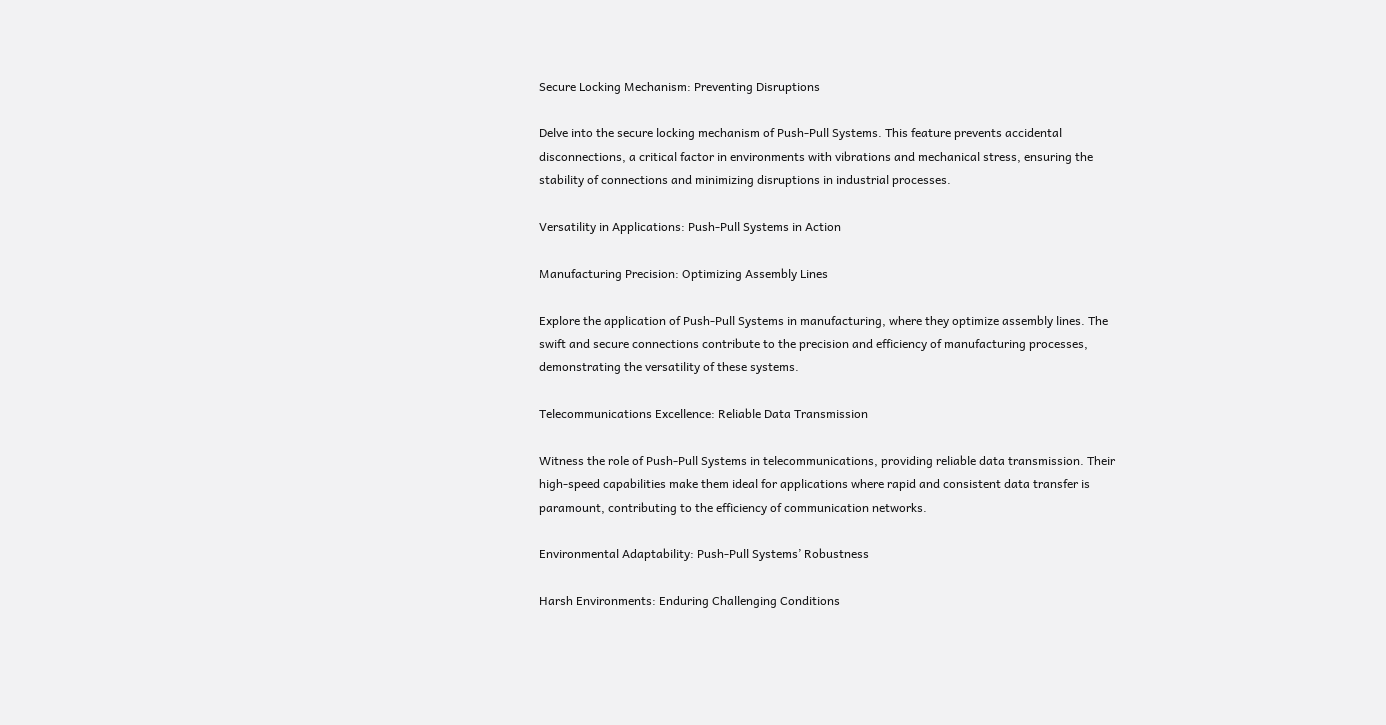Secure Locking Mechanism: Preventing Disruptions

Delve into the secure locking mechanism of Push-Pull Systems. This feature prevents accidental disconnections, a critical factor in environments with vibrations and mechanical stress, ensuring the stability of connections and minimizing disruptions in industrial processes.

Versatility in Applications: Push-Pull Systems in Action

Manufacturing Precision: Optimizing Assembly Lines

Explore the application of Push-Pull Systems in manufacturing, where they optimize assembly lines. The swift and secure connections contribute to the precision and efficiency of manufacturing processes, demonstrating the versatility of these systems.

Telecommunications Excellence: Reliable Data Transmission

Witness the role of Push-Pull Systems in telecommunications, providing reliable data transmission. Their high-speed capabilities make them ideal for applications where rapid and consistent data transfer is paramount, contributing to the efficiency of communication networks.

Environmental Adaptability: Push-Pull Systems’ Robustness

Harsh Environments: Enduring Challenging Conditions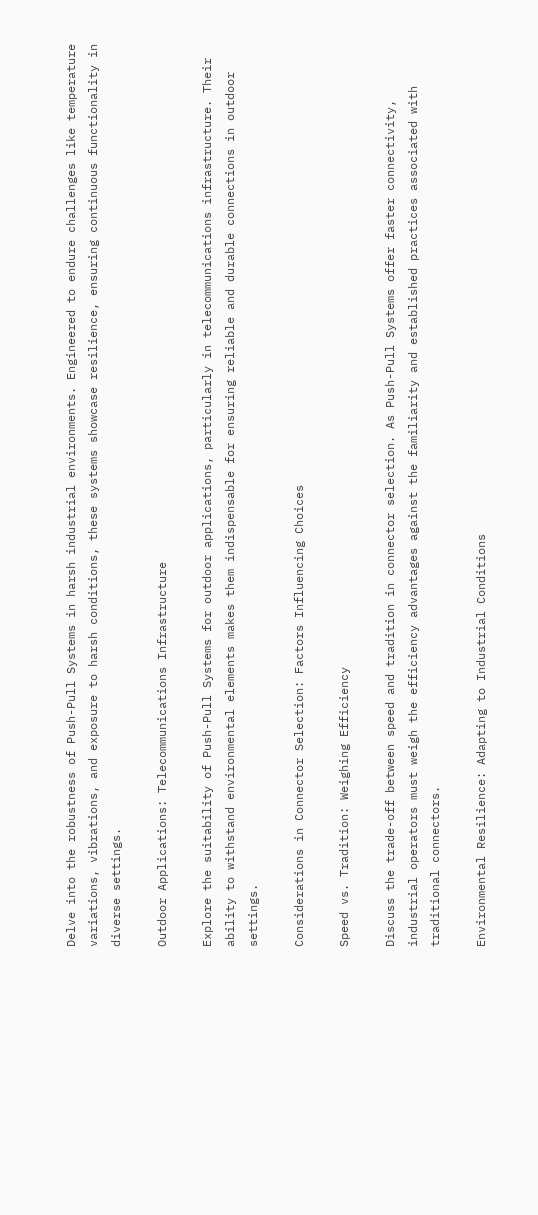Delve into the robustness of Push-Pull Systems in harsh industrial environments. Engineered to endure challenges like temperature variations, vibrations, and exposure to harsh conditions, these systems showcase resilience, ensuring continuous functionality in diverse settings.

Outdoor Applications: Telecommunications Infrastructure

Explore the suitability of Push-Pull Systems for outdoor applications, particularly in telecommunications infrastructure. Their ability to withstand environmental elements makes them indispensable for ensuring reliable and durable connections in outdoor settings.

Considerations in Connector Selection: Factors Influencing Choices

Speed vs. Tradition: Weighing Efficiency

Discuss the trade-off between speed and tradition in connector selection. As Push-Pull Systems offer faster connectivity, industrial operators must weigh the efficiency advantages against the familiarity and established practices associated with traditional connectors.

Environmental Resilience: Adapting to Industrial Conditions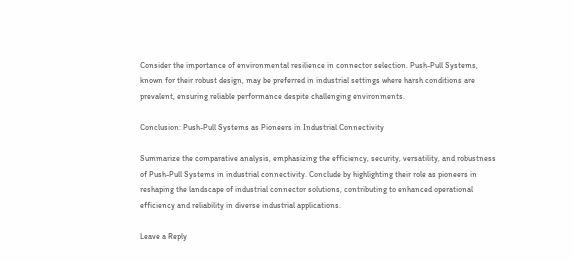Consider the importance of environmental resilience in connector selection. Push-Pull Systems, known for their robust design, may be preferred in industrial settings where harsh conditions are prevalent, ensuring reliable performance despite challenging environments.

Conclusion: Push-Pull Systems as Pioneers in Industrial Connectivity

Summarize the comparative analysis, emphasizing the efficiency, security, versatility, and robustness of Push-Pull Systems in industrial connectivity. Conclude by highlighting their role as pioneers in reshaping the landscape of industrial connector solutions, contributing to enhanced operational efficiency and reliability in diverse industrial applications.

Leave a Reply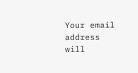Your email address will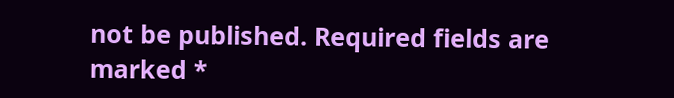not be published. Required fields are marked *